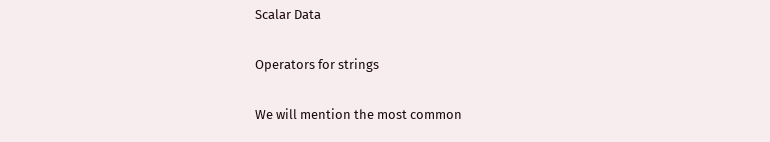Scalar Data

Operators for strings

We will mention the most common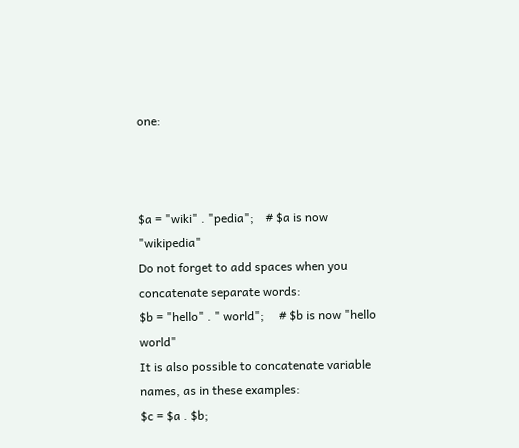one:



$a = "wiki" . "pedia";    # $a is now "wikipedia"
Do not forget to add spaces when you concatenate separate words:
$b = "hello" . " world";     # $b is now "hello world"
It is also possible to concatenate variable names, as in these examples:
$c = $a . $b;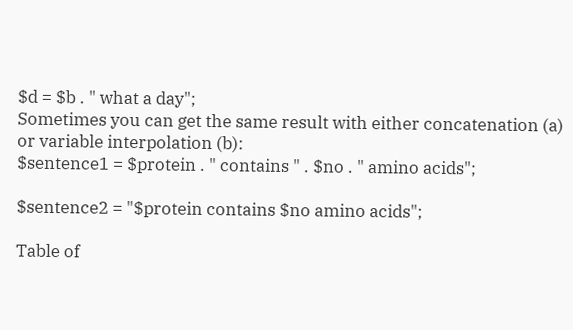$d = $b . " what a day";
Sometimes you can get the same result with either concatenation (a) or variable interpolation (b):
$sentence1 = $protein . " contains " . $no . " amino acids";

$sentence2 = "$protein contains $no amino acids";

Table of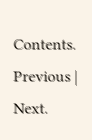Contents.
Previous | Next.